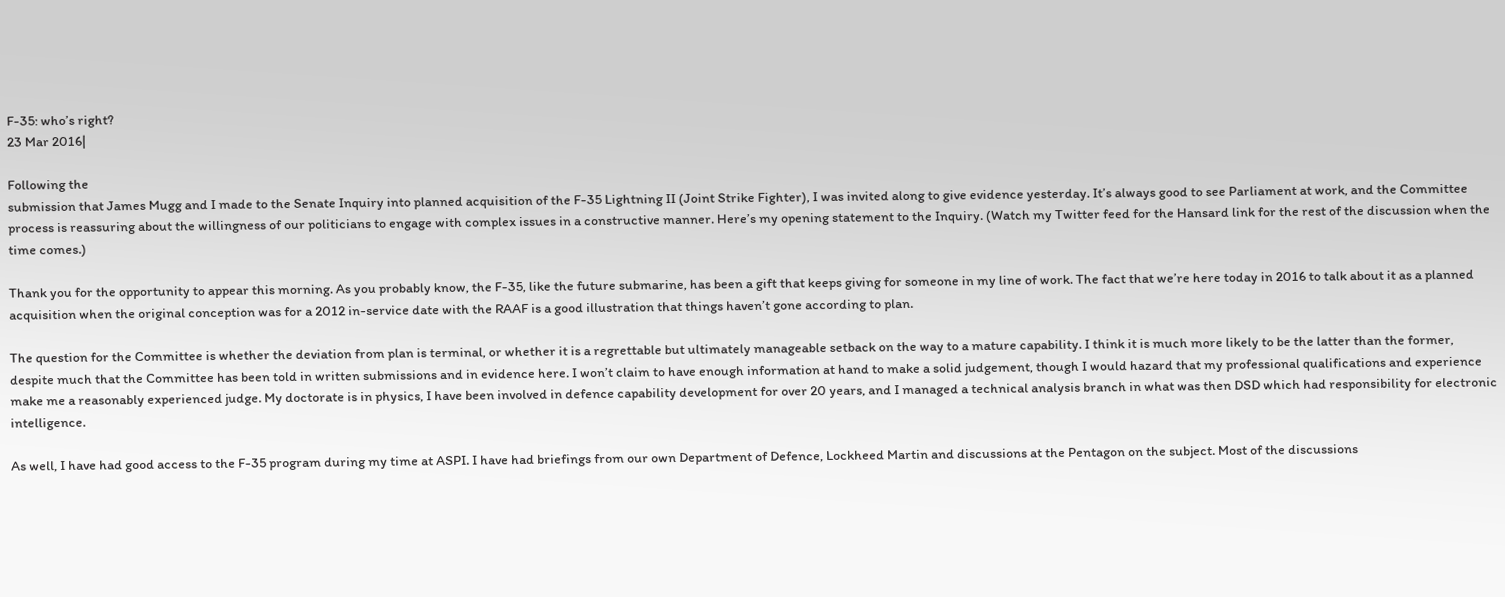F-35: who’s right?
23 Mar 2016|

Following the
submission that James Mugg and I made to the Senate Inquiry into planned acquisition of the F-35 Lightning II (Joint Strike Fighter), I was invited along to give evidence yesterday. It’s always good to see Parliament at work, and the Committee process is reassuring about the willingness of our politicians to engage with complex issues in a constructive manner. Here’s my opening statement to the Inquiry. (Watch my Twitter feed for the Hansard link for the rest of the discussion when the time comes.)

Thank you for the opportunity to appear this morning. As you probably know, the F-35, like the future submarine, has been a gift that keeps giving for someone in my line of work. The fact that we’re here today in 2016 to talk about it as a planned acquisition when the original conception was for a 2012 in-service date with the RAAF is a good illustration that things haven’t gone according to plan.

The question for the Committee is whether the deviation from plan is terminal, or whether it is a regrettable but ultimately manageable setback on the way to a mature capability. I think it is much more likely to be the latter than the former, despite much that the Committee has been told in written submissions and in evidence here. I won’t claim to have enough information at hand to make a solid judgement, though I would hazard that my professional qualifications and experience make me a reasonably experienced judge. My doctorate is in physics, I have been involved in defence capability development for over 20 years, and I managed a technical analysis branch in what was then DSD which had responsibility for electronic intelligence.

As well, I have had good access to the F-35 program during my time at ASPI. I have had briefings from our own Department of Defence, Lockheed Martin and discussions at the Pentagon on the subject. Most of the discussions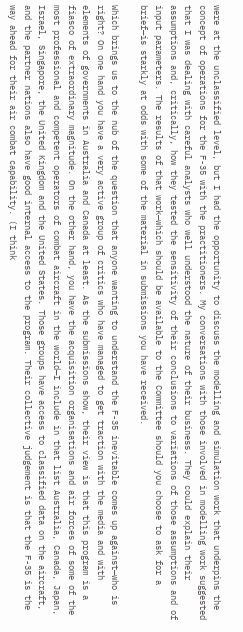were at the unclassified level, but I had the opportunity to discuss the modelling and simulation work that underpins the concept of operations for the F-35 with the practitioners. My conversations with those involved in modelling work suggested that I was dealing with careful analysts who well understood the nature of their business. They could explain their assumptions and, critically, how they tested the sensitivity of their conclusions to variations of those assumptions and of input parameters. The results of that work—which should be available to the Committee should you choose to ask for a brief—is starkly at odds with some of the material in submissions you have received.

Which brings us to the nub of the question that anyone wanting to understand the F-35 inevitable comes up against—who is right? On one hand you have a very active group of critics who have managed to get traction with the media and with elements of governments in Australia and Canada at least. As the submissions show, their view is that this program is a fiasco of extraordinary magnitude. On the other hand, you have the acquisition organisations and air forces of some of the most professional and competent operators of combat aircraft in the world—I include in that list Australia, Canada, Japan, Israel, Singapore, the United Kingdom and the United States. Those groups have access to classified data on the aircraft, and the partner nations also have good internal access to the program. Their collective judgement is that the F-35 is the way ahead for their air combat capability. (I think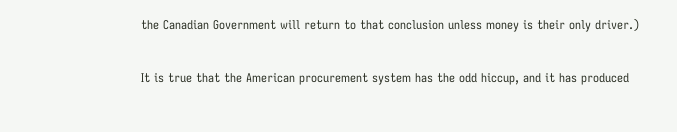the Canadian Government will return to that conclusion unless money is their only driver.)

It is true that the American procurement system has the odd hiccup, and it has produced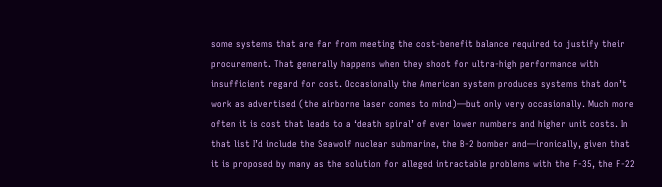some systems that are far from meeting the cost-benefit balance required to justify their procurement. That generally happens when they shoot for ultra-high performance with insufficient regard for cost. Occasionally the American system produces systems that don’t work as advertised (the airborne laser comes to mind)—but only very occasionally. Much more often it is cost that leads to a ‘death spiral’ of ever lower numbers and higher unit costs. In that list I’d include the Seawolf nuclear submarine, the B-2 bomber and—ironically, given that it is proposed by many as the solution for alleged intractable problems with the F-35, the F-22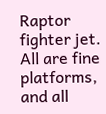Raptor fighter jet. All are fine platforms, and all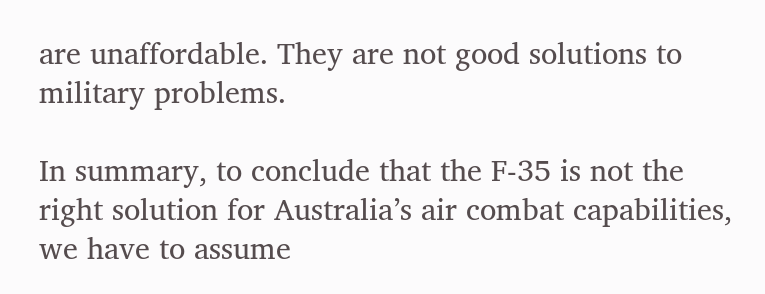are unaffordable. They are not good solutions to military problems.

In summary, to conclude that the F-35 is not the right solution for Australia’s air combat capabilities, we have to assume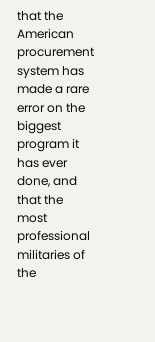that the American procurement system has made a rare error on the biggest program it has ever done, and that the most professional militaries of the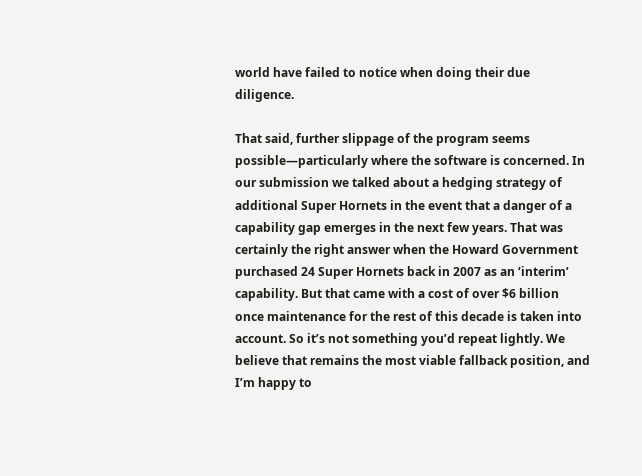world have failed to notice when doing their due diligence.

That said, further slippage of the program seems possible—particularly where the software is concerned. In our submission we talked about a hedging strategy of additional Super Hornets in the event that a danger of a capability gap emerges in the next few years. That was certainly the right answer when the Howard Government purchased 24 Super Hornets back in 2007 as an ‘interim’ capability. But that came with a cost of over $6 billion once maintenance for the rest of this decade is taken into account. So it’s not something you’d repeat lightly. We believe that remains the most viable fallback position, and I’m happy to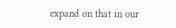expand on that in our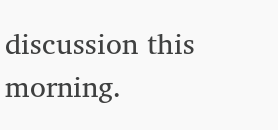discussion this morning.